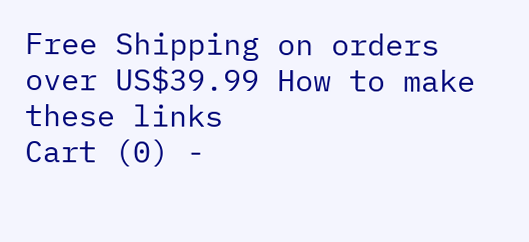Free Shipping on orders over US$39.99 How to make these links
Cart (0) -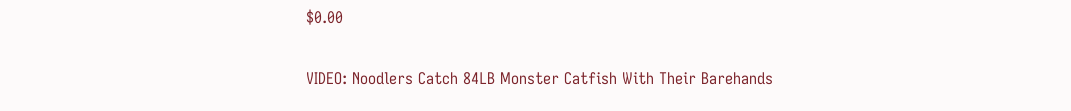$0.00

VIDEO: Noodlers Catch 84LB Monster Catfish With Their Barehands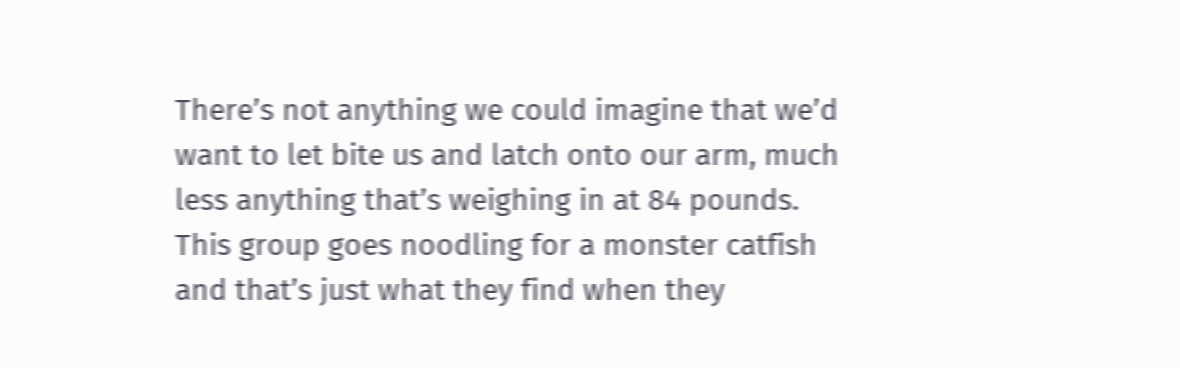There’s not anything we could imagine that we’d want to let bite us and latch onto our arm, much less anything that’s weighing in at 84 pounds. This group goes noodling for a monster catfish and that’s just what they find when they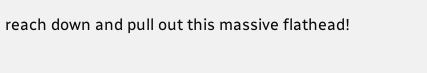reach down and pull out this massive flathead!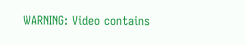WARNING: Video contains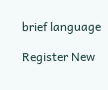brief language

Register New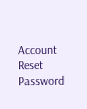Account
Reset Password